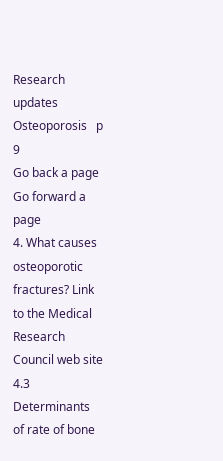Research updates
Osteoporosis   p 9
Go back a page
Go forward a page
4. What causes osteoporotic fractures? Link to the Medical Research Council web site
4.3 Determinants of rate of bone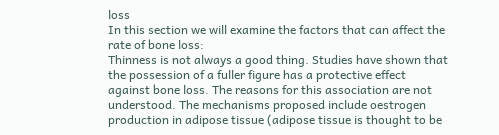loss
In this section we will examine the factors that can affect the rate of bone loss:
Thinness is not always a good thing. Studies have shown that the possession of a fuller figure has a protective effect against bone loss. The reasons for this association are not understood. The mechanisms proposed include oestrogen production in adipose tissue (adipose tissue is thought to be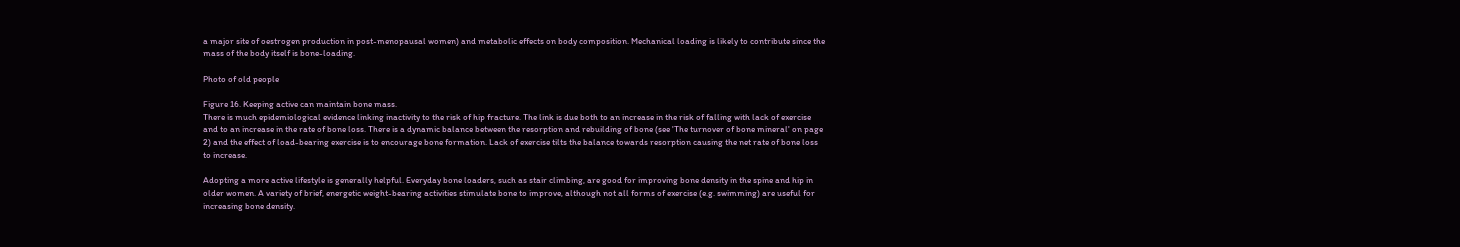a major site of oestrogen production in post-menopausal women) and metabolic effects on body composition. Mechanical loading is likely to contribute since the mass of the body itself is bone-loading.

Photo of old people

Figure 16. Keeping active can maintain bone mass.
There is much epidemiological evidence linking inactivity to the risk of hip fracture. The link is due both to an increase in the risk of falling with lack of exercise and to an increase in the rate of bone loss. There is a dynamic balance between the resorption and rebuilding of bone (see 'The turnover of bone mineral' on page 2) and the effect of load-bearing exercise is to encourage bone formation. Lack of exercise tilts the balance towards resorption causing the net rate of bone loss to increase.

Adopting a more active lifestyle is generally helpful. Everyday bone loaders, such as stair climbing, are good for improving bone density in the spine and hip in older women. A variety of brief, energetic weight-bearing activities stimulate bone to improve, although not all forms of exercise (e.g. swimming) are useful for increasing bone density.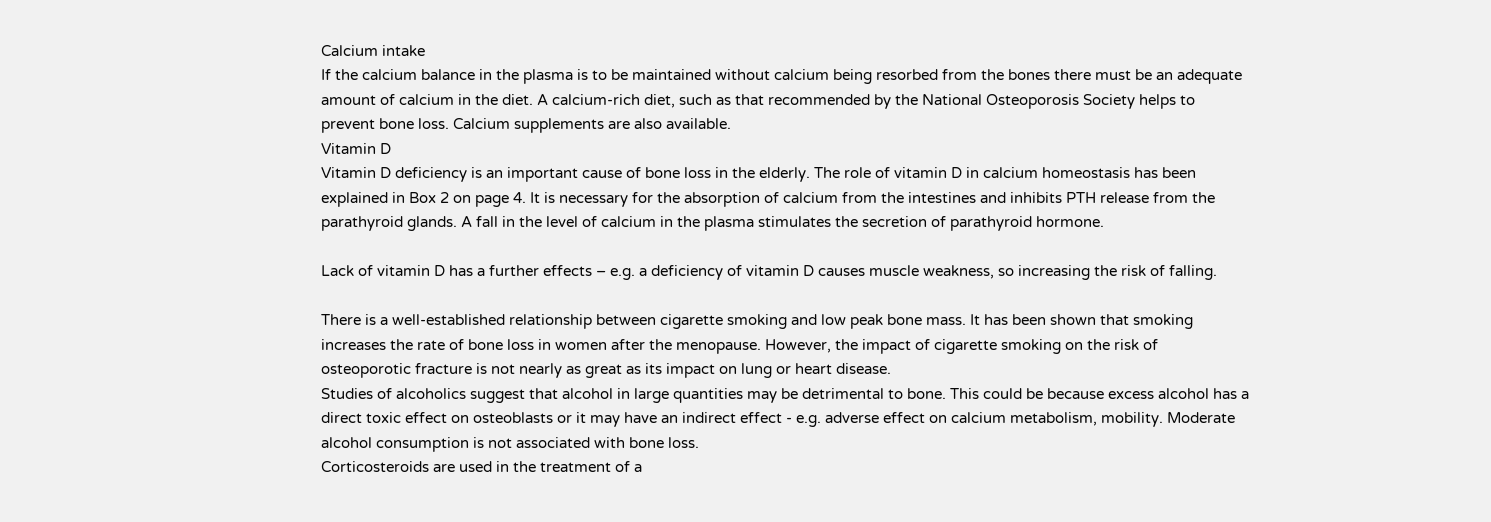Calcium intake
If the calcium balance in the plasma is to be maintained without calcium being resorbed from the bones there must be an adequate amount of calcium in the diet. A calcium-rich diet, such as that recommended by the National Osteoporosis Society helps to prevent bone loss. Calcium supplements are also available.
Vitamin D
Vitamin D deficiency is an important cause of bone loss in the elderly. The role of vitamin D in calcium homeostasis has been explained in Box 2 on page 4. It is necessary for the absorption of calcium from the intestines and inhibits PTH release from the parathyroid glands. A fall in the level of calcium in the plasma stimulates the secretion of parathyroid hormone.

Lack of vitamin D has a further effects – e.g. a deficiency of vitamin D causes muscle weakness, so increasing the risk of falling.

There is a well-established relationship between cigarette smoking and low peak bone mass. It has been shown that smoking increases the rate of bone loss in women after the menopause. However, the impact of cigarette smoking on the risk of osteoporotic fracture is not nearly as great as its impact on lung or heart disease.
Studies of alcoholics suggest that alcohol in large quantities may be detrimental to bone. This could be because excess alcohol has a direct toxic effect on osteoblasts or it may have an indirect effect - e.g. adverse effect on calcium metabolism, mobility. Moderate alcohol consumption is not associated with bone loss.
Corticosteroids are used in the treatment of a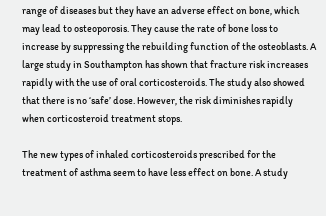range of diseases but they have an adverse effect on bone, which may lead to osteoporosis. They cause the rate of bone loss to increase by suppressing the rebuilding function of the osteoblasts. A large study in Southampton has shown that fracture risk increases rapidly with the use of oral corticosteroids. The study also showed that there is no ‘safe’ dose. However, the risk diminishes rapidly when corticosteroid treatment stops.

The new types of inhaled corticosteroids prescribed for the treatment of asthma seem to have less effect on bone. A study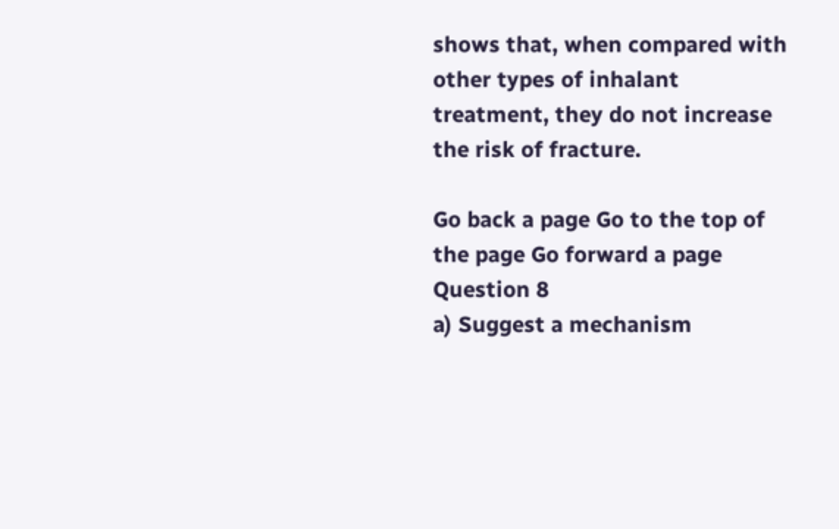shows that, when compared with other types of inhalant treatment, they do not increase the risk of fracture.

Go back a page Go to the top of the page Go forward a page
Question 8
a) Suggest a mechanism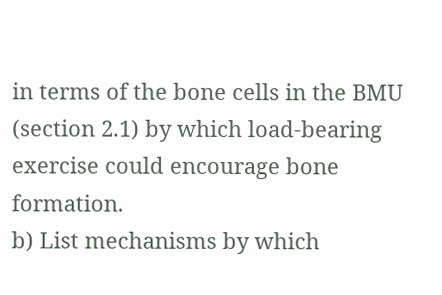in terms of the bone cells in the BMU (section 2.1) by which load-bearing exercise could encourage bone formation.
b) List mechanisms by which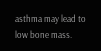asthma may lead to low bone mass.